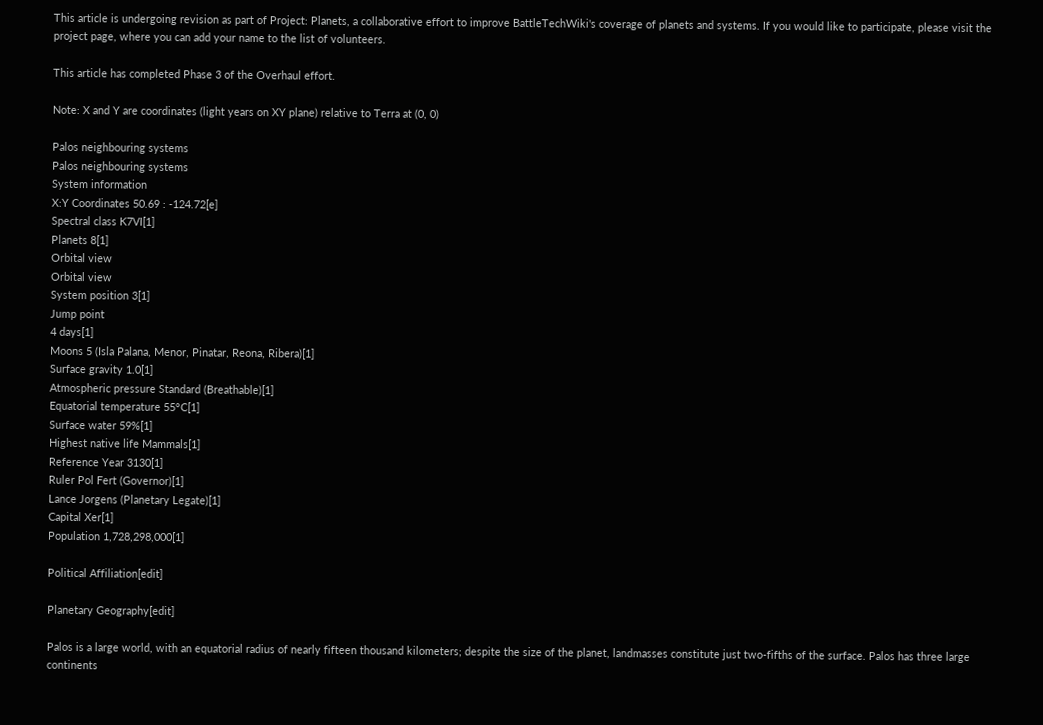This article is undergoing revision as part of Project: Planets, a collaborative effort to improve BattleTechWiki's coverage of planets and systems. If you would like to participate, please visit the project page, where you can add your name to the list of volunteers.

This article has completed Phase 3 of the Overhaul effort.

Note: X and Y are coordinates (light years on XY plane) relative to Terra at (0, 0)

Palos neighbouring systems
Palos neighbouring systems
System information
X:Y Coordinates 50.69 : -124.72[e]
Spectral class K7VI[1]
Planets 8[1]
Orbital view
Orbital view
System position 3[1]
Jump point
4 days[1]
Moons 5 (Isla Palana, Menor, Pinatar, Reona, Ribera)[1]
Surface gravity 1.0[1]
Atmospheric pressure Standard (Breathable)[1]
Equatorial temperature 55°C[1]
Surface water 59%[1]
Highest native life Mammals[1]
Reference Year 3130[1]
Ruler Pol Fert (Governor)[1]
Lance Jorgens (Planetary Legate)[1]
Capital Xer[1]
Population 1,728,298,000[1]

Political Affiliation[edit]

Planetary Geography[edit]

Palos is a large world, with an equatorial radius of nearly fifteen thousand kilometers; despite the size of the planet, landmasses constitute just two-fifths of the surface. Palos has three large continents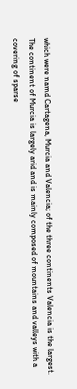which were namd Cartagena, Murcia and Valencia; of the three continents Valencia is the largest. The continent of Murcia is largely arid and is mainly composed of mountains and valleys with a covering of sparse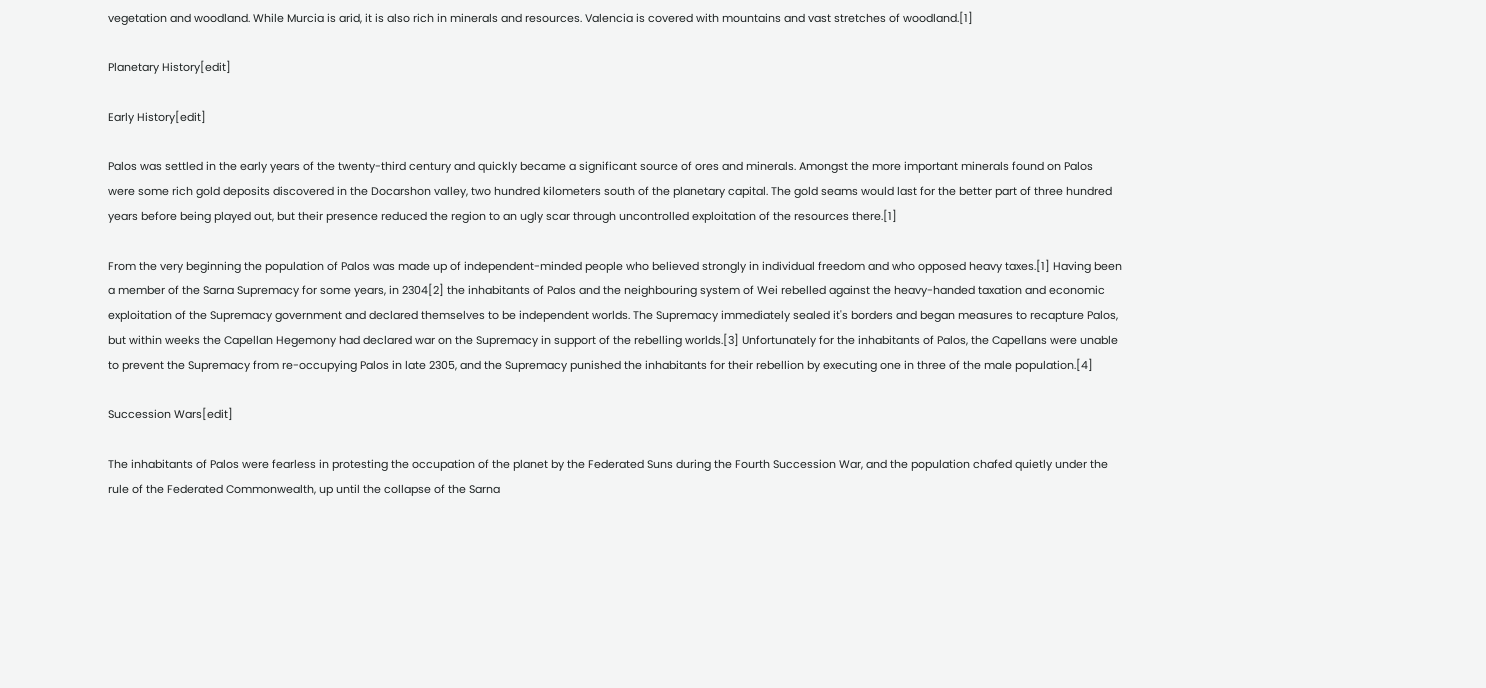vegetation and woodland. While Murcia is arid, it is also rich in minerals and resources. Valencia is covered with mountains and vast stretches of woodland.[1]

Planetary History[edit]

Early History[edit]

Palos was settled in the early years of the twenty-third century and quickly became a significant source of ores and minerals. Amongst the more important minerals found on Palos were some rich gold deposits discovered in the Docarshon valley, two hundred kilometers south of the planetary capital. The gold seams would last for the better part of three hundred years before being played out, but their presence reduced the region to an ugly scar through uncontrolled exploitation of the resources there.[1]

From the very beginning the population of Palos was made up of independent-minded people who believed strongly in individual freedom and who opposed heavy taxes.[1] Having been a member of the Sarna Supremacy for some years, in 2304[2] the inhabitants of Palos and the neighbouring system of Wei rebelled against the heavy-handed taxation and economic exploitation of the Supremacy government and declared themselves to be independent worlds. The Supremacy immediately sealed it's borders and began measures to recapture Palos, but within weeks the Capellan Hegemony had declared war on the Supremacy in support of the rebelling worlds.[3] Unfortunately for the inhabitants of Palos, the Capellans were unable to prevent the Supremacy from re-occupying Palos in late 2305, and the Supremacy punished the inhabitants for their rebellion by executing one in three of the male population.[4]

Succession Wars[edit]

The inhabitants of Palos were fearless in protesting the occupation of the planet by the Federated Suns during the Fourth Succession War, and the population chafed quietly under the rule of the Federated Commonwealth, up until the collapse of the Sarna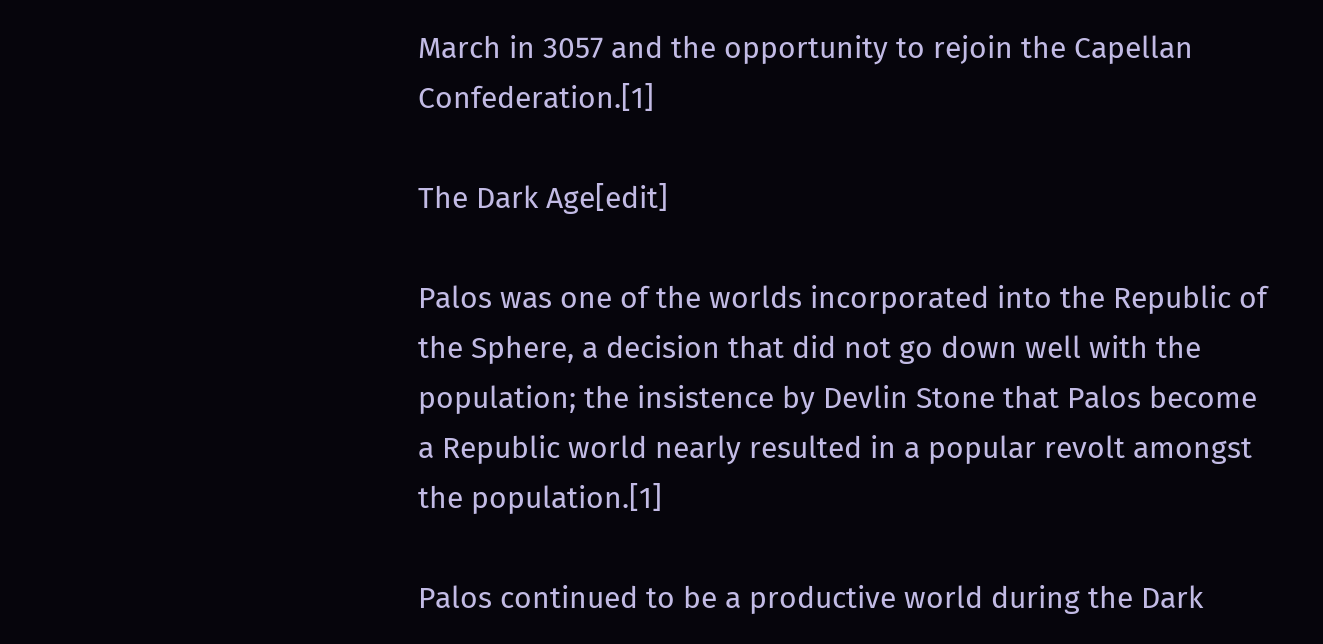March in 3057 and the opportunity to rejoin the Capellan Confederation.[1]

The Dark Age[edit]

Palos was one of the worlds incorporated into the Republic of the Sphere, a decision that did not go down well with the population; the insistence by Devlin Stone that Palos become a Republic world nearly resulted in a popular revolt amongst the population.[1]

Palos continued to be a productive world during the Dark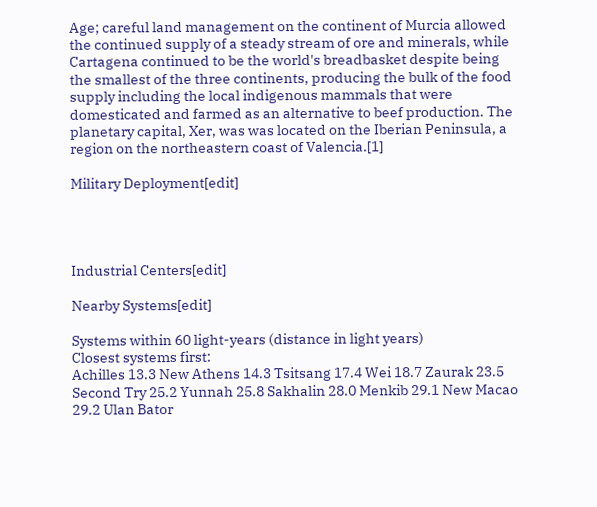Age; careful land management on the continent of Murcia allowed the continued supply of a steady stream of ore and minerals, while Cartagena continued to be the world's breadbasket despite being the smallest of the three continents, producing the bulk of the food supply including the local indigenous mammals that were domesticated and farmed as an alternative to beef production. The planetary capital, Xer, was was located on the Iberian Peninsula, a region on the northeastern coast of Valencia.[1]

Military Deployment[edit]




Industrial Centers[edit]

Nearby Systems[edit]

Systems within 60 light-years (distance in light years)
Closest systems first:
Achilles 13.3 New Athens 14.3 Tsitsang 17.4 Wei 18.7 Zaurak 23.5 Second Try 25.2 Yunnah 25.8 Sakhalin 28.0 Menkib 29.1 New Macao 29.2 Ulan Bator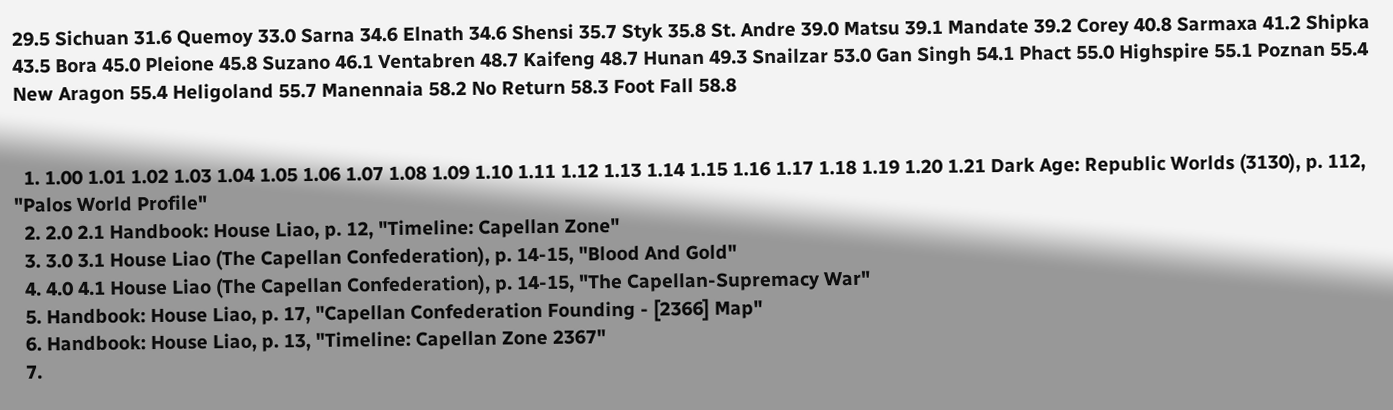29.5 Sichuan 31.6 Quemoy 33.0 Sarna 34.6 Elnath 34.6 Shensi 35.7 Styk 35.8 St. Andre 39.0 Matsu 39.1 Mandate 39.2 Corey 40.8 Sarmaxa 41.2 Shipka 43.5 Bora 45.0 Pleione 45.8 Suzano 46.1 Ventabren 48.7 Kaifeng 48.7 Hunan 49.3 Snailzar 53.0 Gan Singh 54.1 Phact 55.0 Highspire 55.1 Poznan 55.4 New Aragon 55.4 Heligoland 55.7 Manennaia 58.2 No Return 58.3 Foot Fall 58.8


  1. 1.00 1.01 1.02 1.03 1.04 1.05 1.06 1.07 1.08 1.09 1.10 1.11 1.12 1.13 1.14 1.15 1.16 1.17 1.18 1.19 1.20 1.21 Dark Age: Republic Worlds (3130), p. 112, "Palos World Profile"
  2. 2.0 2.1 Handbook: House Liao, p. 12, "Timeline: Capellan Zone"
  3. 3.0 3.1 House Liao (The Capellan Confederation), p. 14-15, "Blood And Gold"
  4. 4.0 4.1 House Liao (The Capellan Confederation), p. 14-15, "The Capellan-Supremacy War"
  5. Handbook: House Liao, p. 17, "Capellan Confederation Founding - [2366] Map"
  6. Handbook: House Liao, p. 13, "Timeline: Capellan Zone 2367"
  7.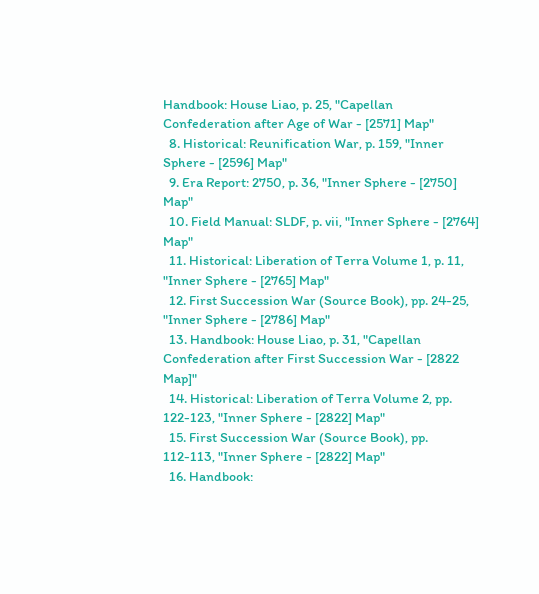Handbook: House Liao, p. 25, "Capellan Confederation after Age of War - [2571] Map"
  8. Historical: Reunification War, p. 159, "Inner Sphere - [2596] Map"
  9. Era Report: 2750, p. 36, "Inner Sphere - [2750] Map"
  10. Field Manual: SLDF, p. vii, "Inner Sphere - [2764] Map"
  11. Historical: Liberation of Terra Volume 1, p. 11, "Inner Sphere - [2765] Map"
  12. First Succession War (Source Book), pp. 24-25, "Inner Sphere - [2786] Map"
  13. Handbook: House Liao, p. 31, "Capellan Confederation after First Succession War - [2822 Map]"
  14. Historical: Liberation of Terra Volume 2, pp. 122-123, "Inner Sphere - [2822] Map"
  15. First Succession War (Source Book), pp. 112-113, "Inner Sphere - [2822] Map"
  16. Handbook: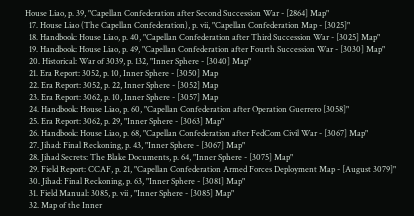House Liao, p. 39, "Capellan Confederation after Second Succession War - [2864] Map"
  17. House Liao (The Capellan Confederation), p. vii, "Capellan Confederation Map - [3025]"
  18. Handbook: House Liao, p. 40, "Capellan Confederation after Third Succession War - [3025] Map"
  19. Handbook: House Liao, p. 49, "Capellan Confederation after Fourth Succession War - [3030] Map"
  20. Historical: War of 3039, p. 132, "Inner Sphere - [3040] Map"
  21. Era Report: 3052, p. 10, Inner Sphere - [3050] Map
  22. Era Report: 3052, p. 22, Inner Sphere - [3052] Map
  23. Era Report: 3062, p. 10, Inner Sphere - [3057] Map
  24. Handbook: House Liao, p. 60, "Capellan Confederation after Operation Guerrero [3058]"
  25. Era Report: 3062, p. 29, "Inner Sphere - [3063] Map"
  26. Handbook: House Liao, p. 68, "Capellan Confederation after FedCom Civil War - [3067] Map"
  27. Jihad: Final Reckoning, p. 43, "Inner Sphere - [3067] Map"
  28. Jihad Secrets: The Blake Documents, p. 64, "Inner Sphere - [3075] Map"
  29. Field Report: CCAF, p. 21, "Capellan Confederation Armed Forces Deployment Map - [August 3079]"
  30. Jihad: Final Reckoning, p. 63, "Inner Sphere - [3081] Map"
  31. Field Manual: 3085, p. vii , "Inner Sphere - [3085] Map"
  32. Map of the Inner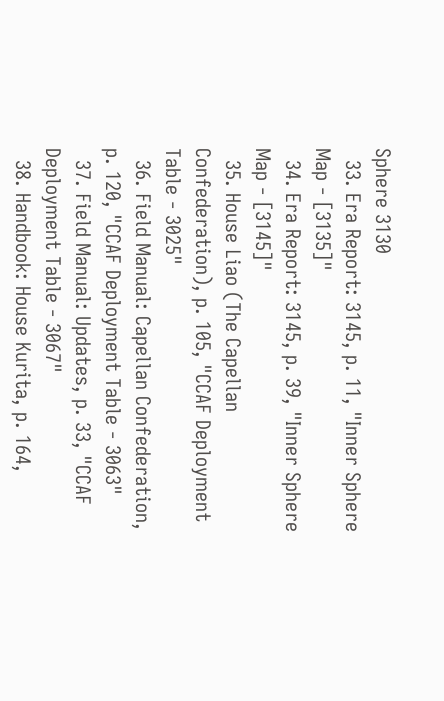Sphere 3130
  33. Era Report: 3145, p. 11, "Inner Sphere Map - [3135]"
  34. Era Report: 3145, p. 39, "Inner Sphere Map - [3145]"
  35. House Liao (The Capellan Confederation), p. 105, "CCAF Deployment Table - 3025"
  36. Field Manual: Capellan Confederation, p. 120, "CCAF Deployment Table - 3063"
  37. Field Manual: Updates, p. 33, "CCAF Deployment Table - 3067"
  38. Handbook: House Kurita, p. 164,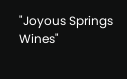"Joyous Springs Wines"